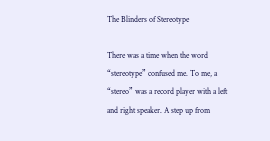The Blinders of Stereotype

There was a time when the word “stereotype” confused me. To me, a “stereo” was a record player with a left and right speaker. A step up from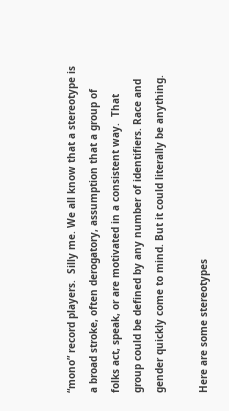“mono” record players.  Silly me. We all know that a stereotype is a broad stroke, often derogatory, assumption that a group of folks act, speak, or are motivated in a consistent way.  That group could be defined by any number of identifiers. Race and gender quickly come to mind. But it could literally be anything.

Here are some stereotypes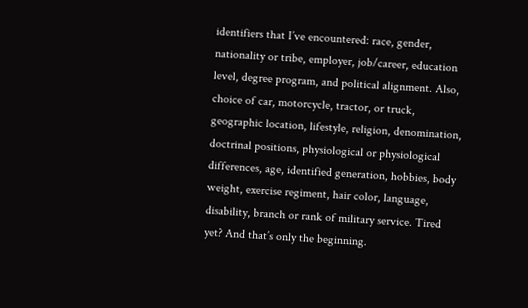identifiers that I’ve encountered: race, gender, nationality or tribe, employer, job/career, education level, degree program, and political alignment. Also, choice of car, motorcycle, tractor, or truck, geographic location, lifestyle, religion, denomination, doctrinal positions, physiological or physiological differences, age, identified generation, hobbies, body weight, exercise regiment, hair color, language, disability, branch or rank of military service. Tired yet? And that’s only the beginning.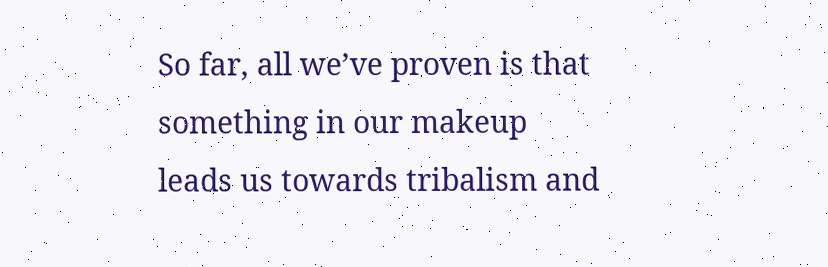So far, all we’ve proven is that something in our makeup leads us towards tribalism and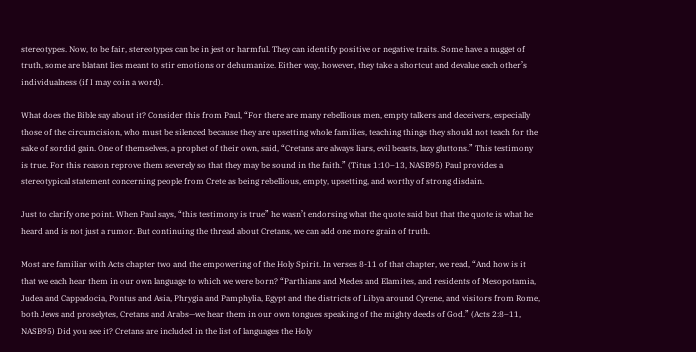stereotypes. Now, to be fair, stereotypes can be in jest or harmful. They can identify positive or negative traits. Some have a nugget of truth, some are blatant lies meant to stir emotions or dehumanize. Either way, however, they take a shortcut and devalue each other’s individualness (if I may coin a word).

What does the Bible say about it? Consider this from Paul, “For there are many rebellious men, empty talkers and deceivers, especially those of the circumcision, who must be silenced because they are upsetting whole families, teaching things they should not teach for the sake of sordid gain. One of themselves, a prophet of their own, said, “Cretans are always liars, evil beasts, lazy gluttons.” This testimony is true. For this reason reprove them severely so that they may be sound in the faith.” (Titus 1:10–13, NASB95) Paul provides a stereotypical statement concerning people from Crete as being rebellious, empty, upsetting, and worthy of strong disdain.

Just to clarify one point. When Paul says, “this testimony is true” he wasn’t endorsing what the quote said but that the quote is what he heard and is not just a rumor. But continuing the thread about Cretans, we can add one more grain of truth.

Most are familiar with Acts chapter two and the empowering of the Holy Spirit. In verses 8-11 of that chapter, we read, “And how is it that we each hear them in our own language to which we were born? “Parthians and Medes and Elamites, and residents of Mesopotamia, Judea and Cappadocia, Pontus and Asia, Phrygia and Pamphylia, Egypt and the districts of Libya around Cyrene, and visitors from Rome, both Jews and proselytes, Cretans and Arabs—we hear them in our own tongues speaking of the mighty deeds of God.” (Acts 2:8–11, NASB95) Did you see it? Cretans are included in the list of languages the Holy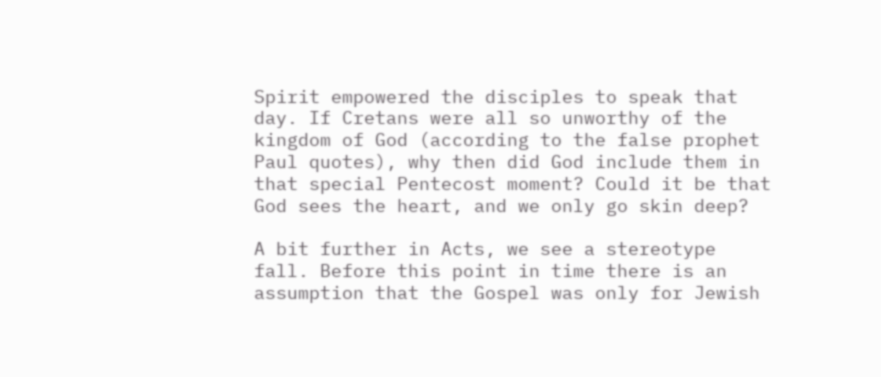Spirit empowered the disciples to speak that day. If Cretans were all so unworthy of the kingdom of God (according to the false prophet Paul quotes), why then did God include them in that special Pentecost moment? Could it be that God sees the heart, and we only go skin deep?

A bit further in Acts, we see a stereotype fall. Before this point in time there is an assumption that the Gospel was only for Jewish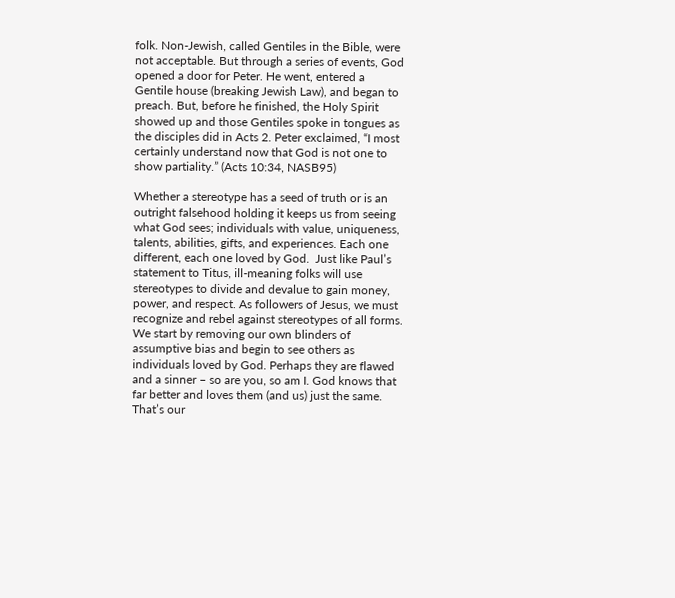folk. Non-Jewish, called Gentiles in the Bible, were not acceptable. But through a series of events, God opened a door for Peter. He went, entered a Gentile house (breaking Jewish Law), and began to preach. But, before he finished, the Holy Spirit showed up and those Gentiles spoke in tongues as the disciples did in Acts 2. Peter exclaimed, “I most certainly understand now that God is not one to show partiality.” (Acts 10:34, NASB95)

Whether a stereotype has a seed of truth or is an outright falsehood holding it keeps us from seeing what God sees; individuals with value, uniqueness, talents, abilities, gifts, and experiences. Each one different, each one loved by God.  Just like Paul’s statement to Titus, ill-meaning folks will use stereotypes to divide and devalue to gain money, power, and respect. As followers of Jesus, we must recognize and rebel against stereotypes of all forms. We start by removing our own blinders of assumptive bias and begin to see others as individuals loved by God. Perhaps they are flawed and a sinner – so are you, so am I. God knows that far better and loves them (and us) just the same. That’s our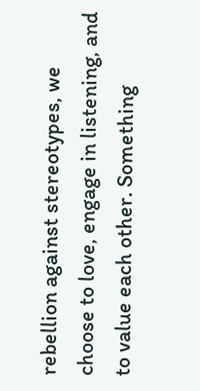rebellion against stereotypes, we choose to love, engage in listening, and to value each other. Something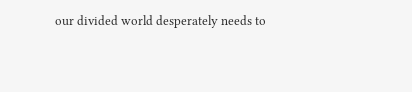our divided world desperately needs to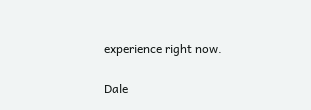experience right now.

Dale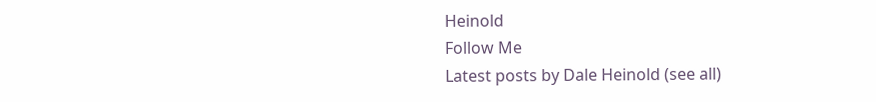Heinold
Follow Me
Latest posts by Dale Heinold (see all)